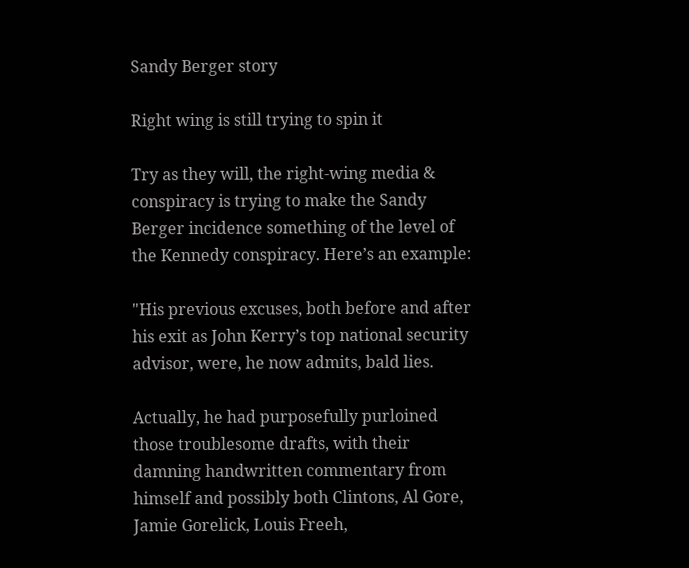Sandy Berger story

Right wing is still trying to spin it

Try as they will, the right-wing media & conspiracy is trying to make the Sandy Berger incidence something of the level of the Kennedy conspiracy. Here’s an example:

"His previous excuses, both before and after his exit as John Kerry’s top national security advisor, were, he now admits, bald lies.

Actually, he had purposefully purloined those troublesome drafts, with their damning handwritten commentary from himself and possibly both Clintons, Al Gore, Jamie Gorelick, Louis Freeh,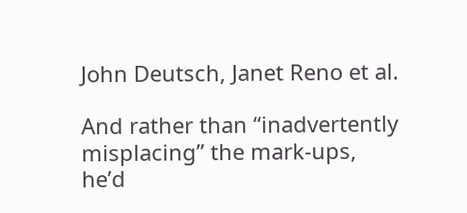John Deutsch, Janet Reno et al.

And rather than “inadvertently misplacing” the mark-ups, he’d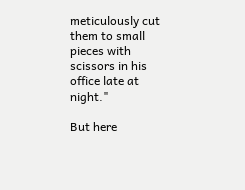meticulously cut them to small pieces with scissors in his office late at night."

But here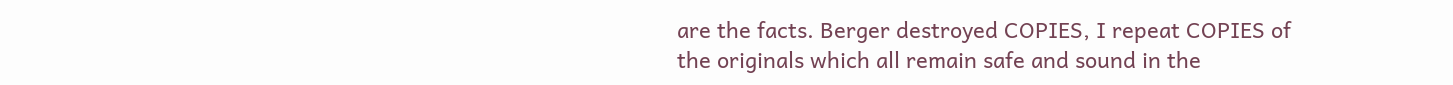are the facts. Berger destroyed COPIES, I repeat COPIES of the originals which all remain safe and sound in the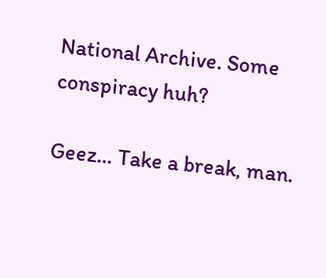National Archive. Some conspiracy huh?

Geez… Take a break, man.